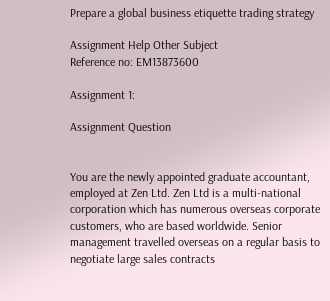Prepare a global business etiquette trading strategy

Assignment Help Other Subject
Reference no: EM13873600

Assignment 1:

Assignment Question


You are the newly appointed graduate accountant, employed at Zen Ltd. Zen Ltd is a multi-national corporation which has numerous overseas corporate customers, who are based worldwide. Senior management travelled overseas on a regular basis to negotiate large sales contracts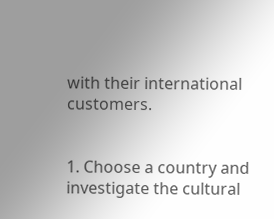with their international customers.


1. Choose a country and investigate the cultural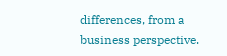differences, from a business perspective.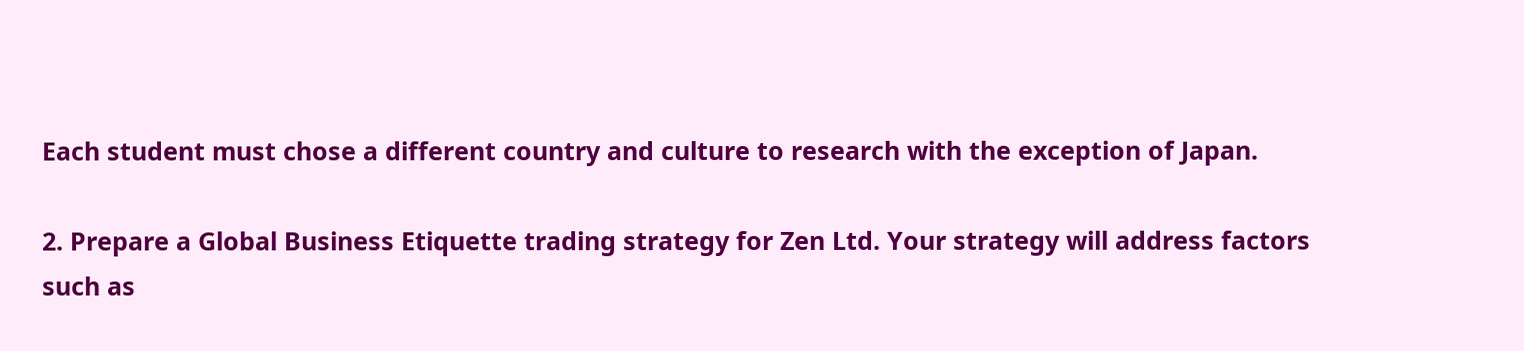Each student must chose a different country and culture to research with the exception of Japan.

2. Prepare a Global Business Etiquette trading strategy for Zen Ltd. Your strategy will address factors such as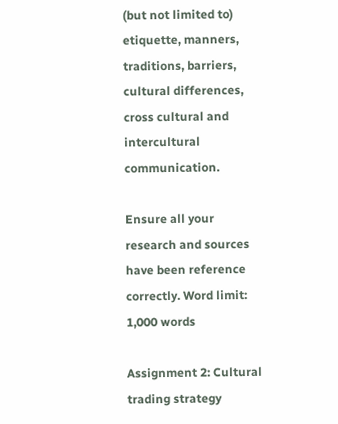(but not limited to) etiquette, manners, traditions, barriers, cultural differences, cross cultural and intercultural communication.

Ensure all your research and sources have been reference correctly. Word limit: 1,000 words

Assignment 2: Cultural trading strategy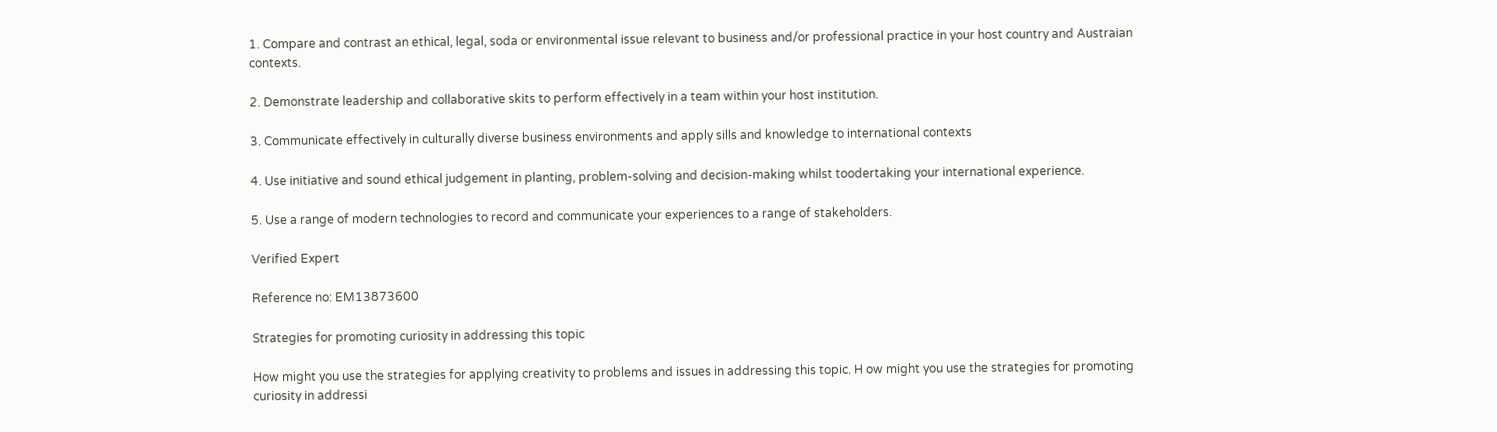1. Compare and contrast an ethical, legal, soda or environmental issue relevant to business and/or professional practice in your host country and Austraian contexts.

2. Demonstrate leadership and collaborative skits to perform effectively in a team within your host institution.

3. Communicate effectively in culturally diverse business environments and apply sills and knowledge to international contexts

4. Use initiative and sound ethical judgement in planting, problem-solving and decision-making whilst toodertaking your international experience.

5. Use a range of modern technologies to record and communicate your experiences to a range of stakeholders.

Verified Expert

Reference no: EM13873600

Strategies for promoting curiosity in addressing this topic

How might you use the strategies for applying creativity to problems and issues in addressing this topic. H ow might you use the strategies for promoting curiosity in addressi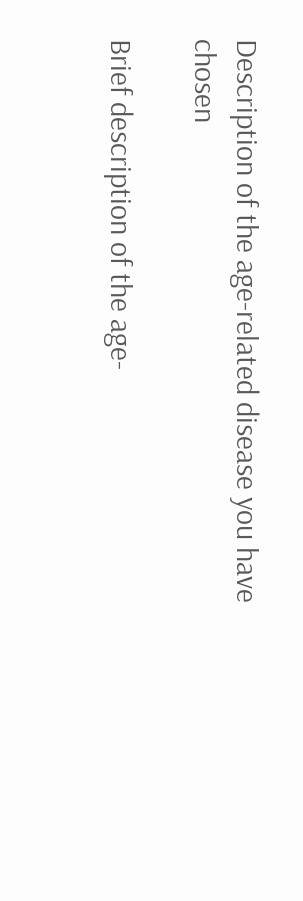Description of the age-related disease you have chosen

Brief description of the age-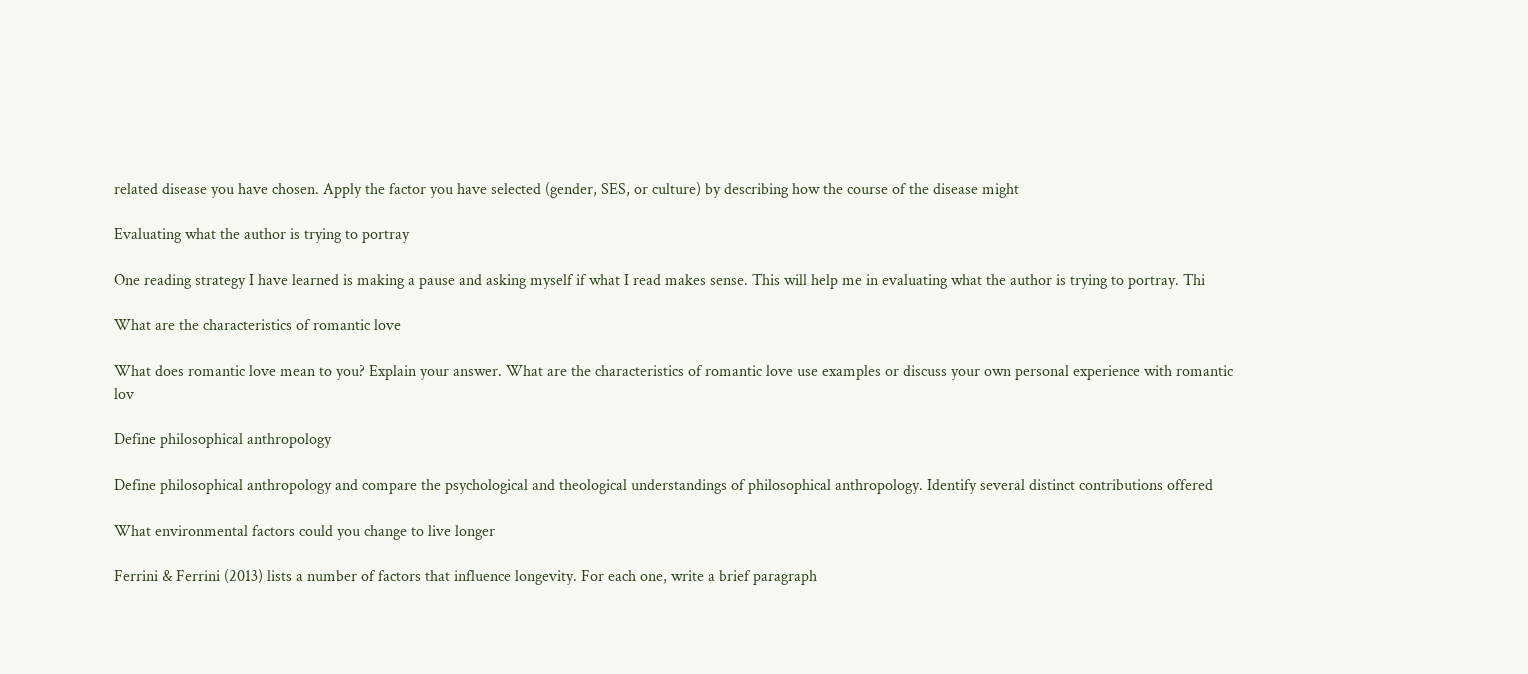related disease you have chosen. Apply the factor you have selected (gender, SES, or culture) by describing how the course of the disease might

Evaluating what the author is trying to portray

One reading strategy I have learned is making a pause and asking myself if what I read makes sense. This will help me in evaluating what the author is trying to portray. Thi

What are the characteristics of romantic love

What does romantic love mean to you? Explain your answer. What are the characteristics of romantic love use examples or discuss your own personal experience with romantic lov

Define philosophical anthropology

Define philosophical anthropology and compare the psychological and theological understandings of philosophical anthropology. Identify several distinct contributions offered

What environmental factors could you change to live longer

Ferrini & Ferrini (2013) lists a number of factors that influence longevity. For each one, write a brief paragraph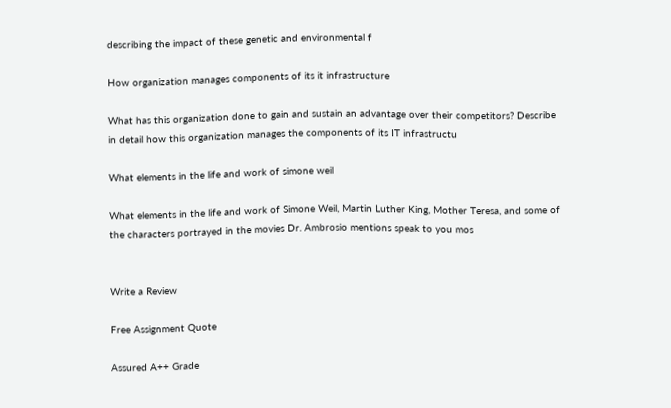describing the impact of these genetic and environmental f

How organization manages components of its it infrastructure

What has this organization done to gain and sustain an advantage over their competitors? Describe in detail how this organization manages the components of its IT infrastructu

What elements in the life and work of simone weil

What elements in the life and work of Simone Weil, Martin Luther King, Mother Teresa, and some of the characters portrayed in the movies Dr. Ambrosio mentions speak to you mos


Write a Review

Free Assignment Quote

Assured A++ Grade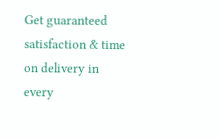Get guaranteed satisfaction & time on delivery in every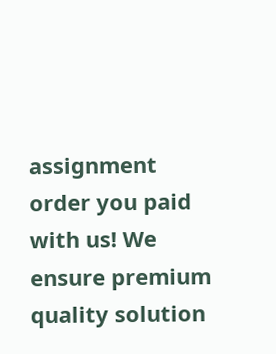assignment order you paid with us! We ensure premium quality solution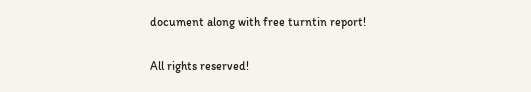document along with free turntin report!

All rights reserved!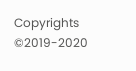Copyrights ©2019-2020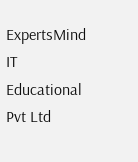ExpertsMind IT Educational Pvt Ltd